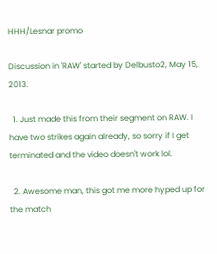HHH/Lesnar promo

Discussion in 'RAW' started by Delbusto2, May 15, 2013.

  1. Just made this from their segment on RAW. I have two strikes again already, so sorry if I get terminated and the video doesn't work lol.

  2. Awesome man, this got me more hyped up for the match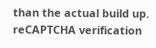than the actual build up.
reCAPTCHA verification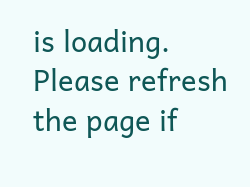is loading. Please refresh the page if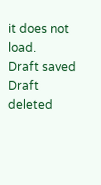it does not load.
Draft saved Draft deleted